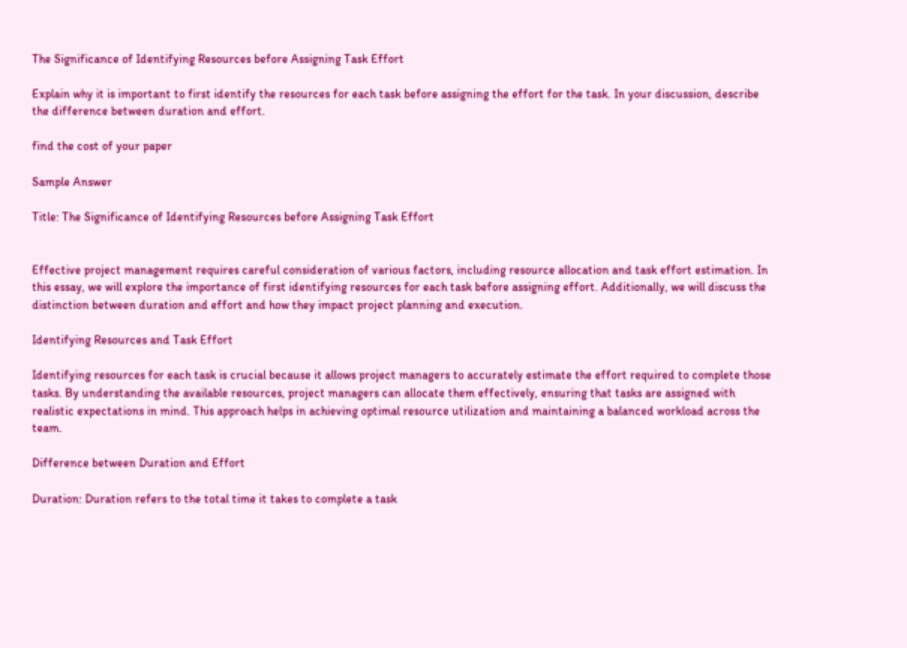The Significance of Identifying Resources before Assigning Task Effort

Explain why it is important to first identify the resources for each task before assigning the effort for the task. In your discussion, describe the difference between duration and effort.

find the cost of your paper

Sample Answer

Title: The Significance of Identifying Resources before Assigning Task Effort


Effective project management requires careful consideration of various factors, including resource allocation and task effort estimation. In this essay, we will explore the importance of first identifying resources for each task before assigning effort. Additionally, we will discuss the distinction between duration and effort and how they impact project planning and execution.

Identifying Resources and Task Effort

Identifying resources for each task is crucial because it allows project managers to accurately estimate the effort required to complete those tasks. By understanding the available resources, project managers can allocate them effectively, ensuring that tasks are assigned with realistic expectations in mind. This approach helps in achieving optimal resource utilization and maintaining a balanced workload across the team.

Difference between Duration and Effort

Duration: Duration refers to the total time it takes to complete a task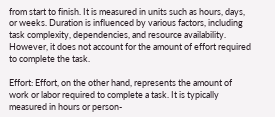from start to finish. It is measured in units such as hours, days, or weeks. Duration is influenced by various factors, including task complexity, dependencies, and resource availability. However, it does not account for the amount of effort required to complete the task.

Effort: Effort, on the other hand, represents the amount of work or labor required to complete a task. It is typically measured in hours or person-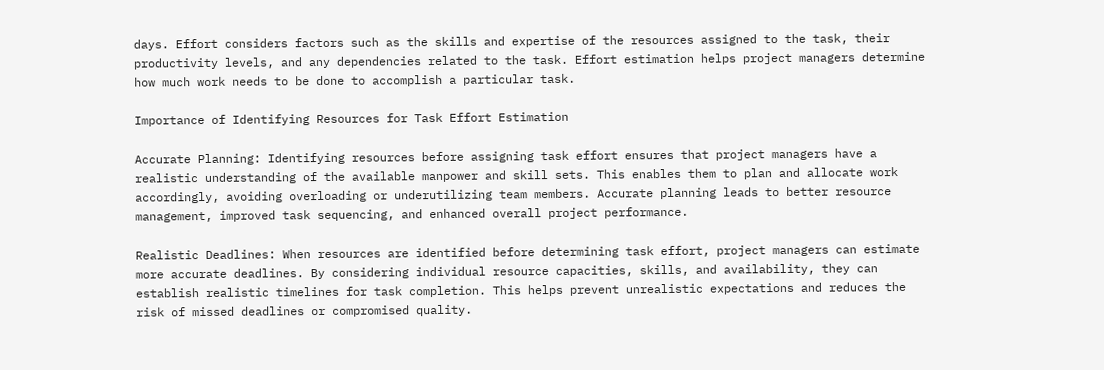days. Effort considers factors such as the skills and expertise of the resources assigned to the task, their productivity levels, and any dependencies related to the task. Effort estimation helps project managers determine how much work needs to be done to accomplish a particular task.

Importance of Identifying Resources for Task Effort Estimation

Accurate Planning: Identifying resources before assigning task effort ensures that project managers have a realistic understanding of the available manpower and skill sets. This enables them to plan and allocate work accordingly, avoiding overloading or underutilizing team members. Accurate planning leads to better resource management, improved task sequencing, and enhanced overall project performance.

Realistic Deadlines: When resources are identified before determining task effort, project managers can estimate more accurate deadlines. By considering individual resource capacities, skills, and availability, they can establish realistic timelines for task completion. This helps prevent unrealistic expectations and reduces the risk of missed deadlines or compromised quality.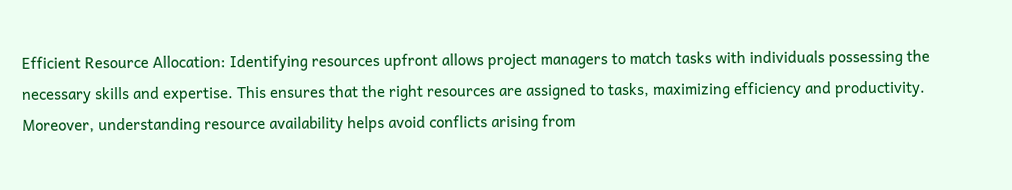Efficient Resource Allocation: Identifying resources upfront allows project managers to match tasks with individuals possessing the necessary skills and expertise. This ensures that the right resources are assigned to tasks, maximizing efficiency and productivity. Moreover, understanding resource availability helps avoid conflicts arising from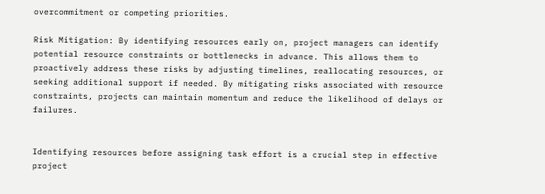overcommitment or competing priorities.

Risk Mitigation: By identifying resources early on, project managers can identify potential resource constraints or bottlenecks in advance. This allows them to proactively address these risks by adjusting timelines, reallocating resources, or seeking additional support if needed. By mitigating risks associated with resource constraints, projects can maintain momentum and reduce the likelihood of delays or failures.


Identifying resources before assigning task effort is a crucial step in effective project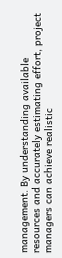management. By understanding available resources and accurately estimating effort, project managers can achieve realistic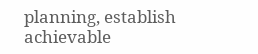planning, establish achievable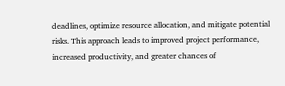deadlines, optimize resource allocation, and mitigate potential risks. This approach leads to improved project performance, increased productivity, and greater chances of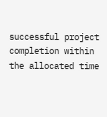successful project completion within the allocated time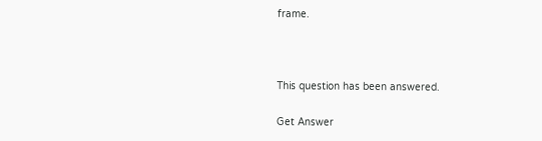frame.



This question has been answered.

Get Answer